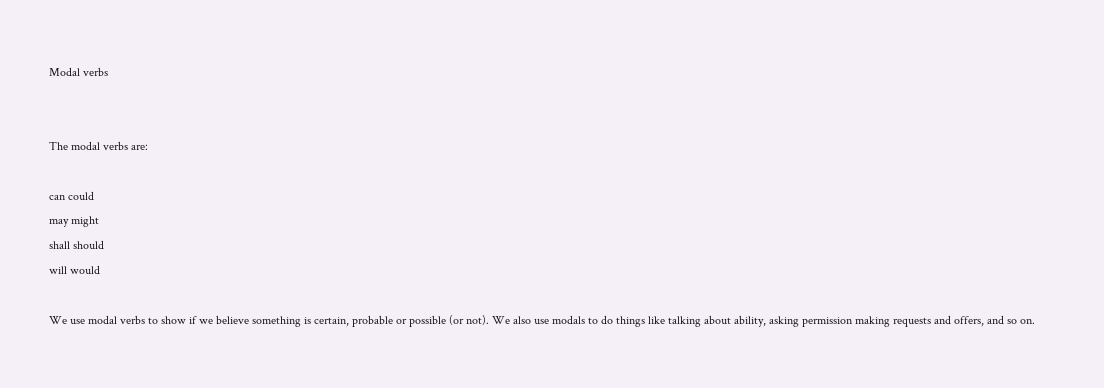Modal verbs


The modal verbs are:

can could
may might
shall should
will would

We use modal verbs to show if we believe something is certain, probable or possible (or not). We also use modals to do things like talking about ability, asking permission making requests and offers, and so on.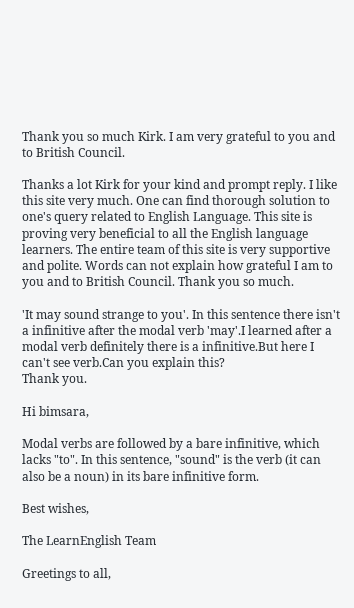Thank you so much Kirk. I am very grateful to you and to British Council.

Thanks a lot Kirk for your kind and prompt reply. I like this site very much. One can find thorough solution to one's query related to English Language. This site is proving very beneficial to all the English language learners. The entire team of this site is very supportive and polite. Words can not explain how grateful I am to you and to British Council. Thank you so much.

'It may sound strange to you'. In this sentence there isn't a infinitive after the modal verb 'may'.I learned after a modal verb definitely there is a infinitive.But here I can't see verb.Can you explain this?
Thank you.

Hi bimsara,

Modal verbs are followed by a bare infinitive, which lacks "to". In this sentence, "sound" is the verb (it can also be a noun) in its bare infinitive form.

Best wishes,

The LearnEnglish Team

Greetings to all,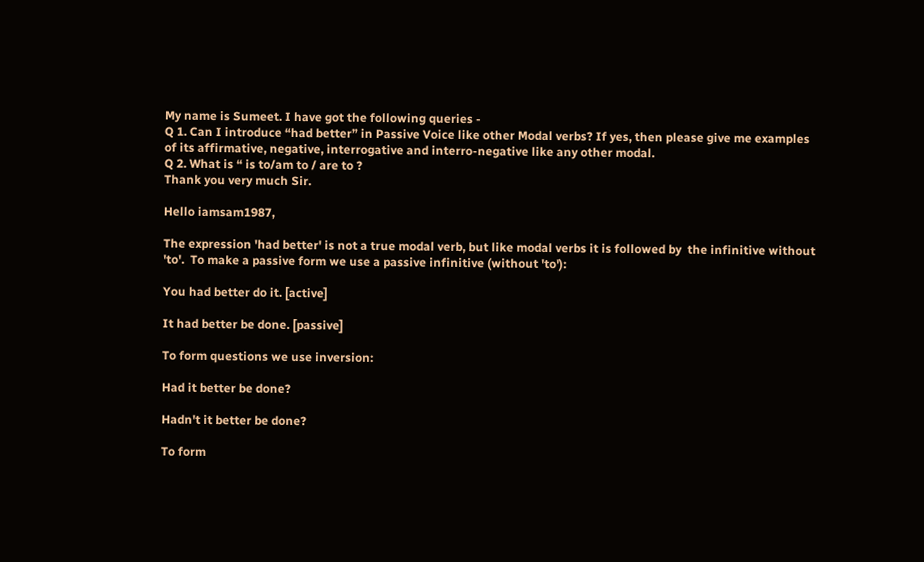My name is Sumeet. I have got the following queries -
Q 1. Can I introduce “had better” in Passive Voice like other Modal verbs? If yes, then please give me examples of its affirmative, negative, interrogative and interro-negative like any other modal.
Q 2. What is “ is to/am to / are to ?
Thank you very much Sir.

Hello iamsam1987,

The expression 'had better' is not a true modal verb, but like modal verbs it is followed by  the infinitive without 'to'.  To make a passive form we use a passive infinitive (without 'to'):

You had better do it. [active]

It had better be done. [passive]

To form questions we use inversion:

Had it better be done?

Hadn't it better be done?

To form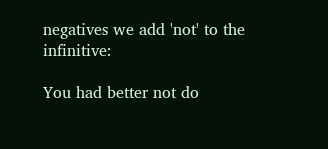negatives we add 'not' to the infinitive:

You had better not do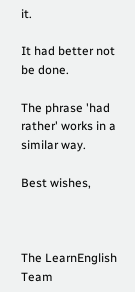it.

It had better not be done.

The phrase 'had rather' works in a similar way.

Best wishes,



The LearnEnglish Team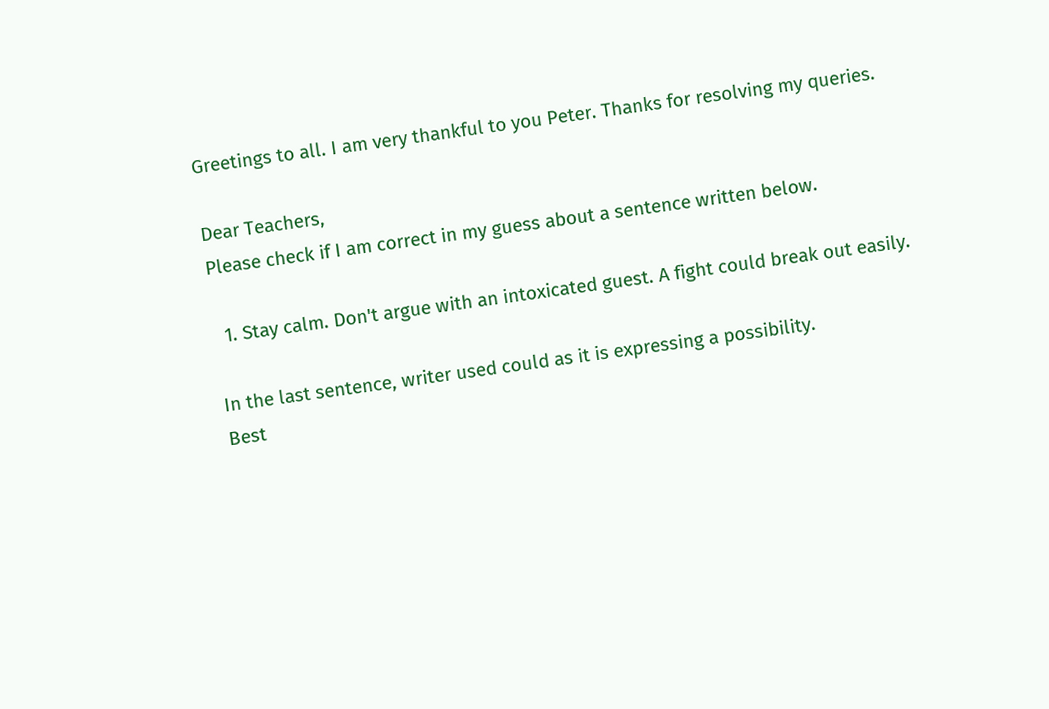Greetings to all. I am very thankful to you Peter. Thanks for resolving my queries.

Dear Teachers,
Please check if I am correct in my guess about a sentence written below.

  1. Stay calm. Don't argue with an intoxicated guest. A fight could break out easily.

In the last sentence, writer used could as it is expressing a possibility.
Best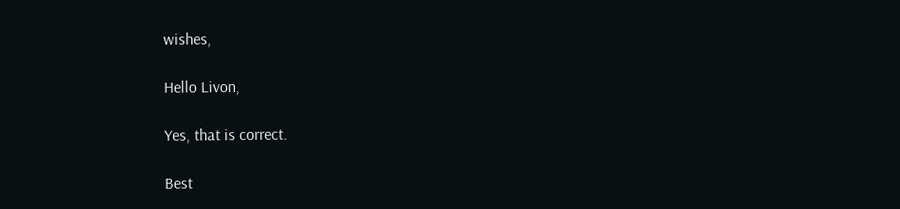wishes,

Hello Livon,

Yes, that is correct.

Best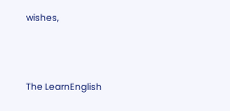wishes,



The LearnEnglish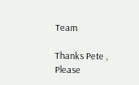Team

Thanks Pete ,
Please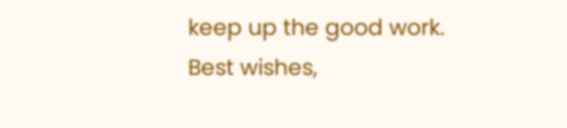keep up the good work.
Best wishes,